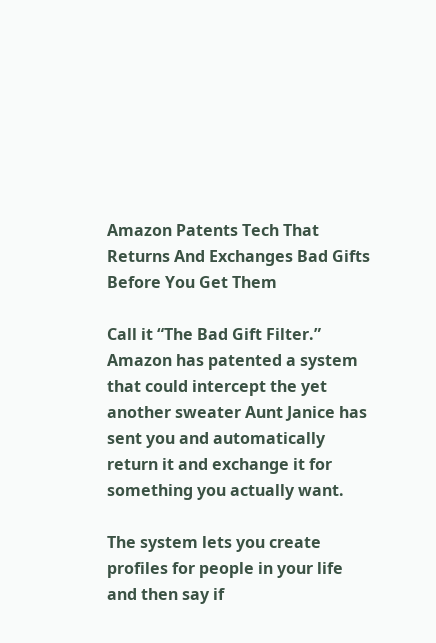Amazon Patents Tech That Returns And Exchanges Bad Gifts Before You Get Them

Call it “The Bad Gift Filter.” Amazon has patented a system that could intercept the yet another sweater Aunt Janice has sent you and automatically return it and exchange it for something you actually want.

The system lets you create profiles for people in your life and then say if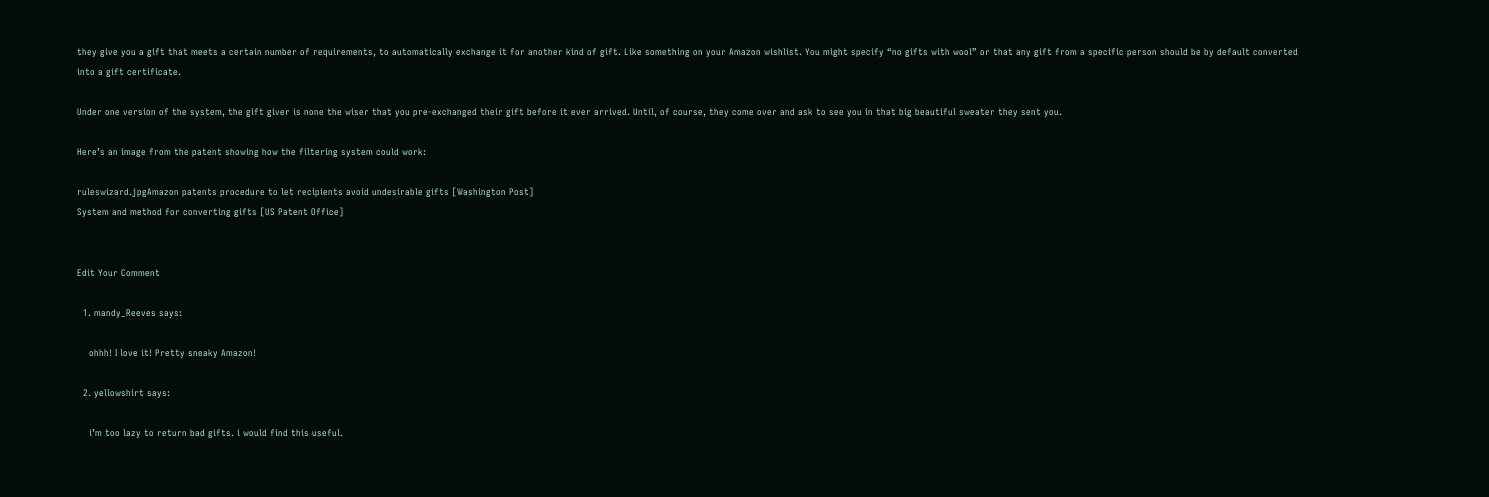they give you a gift that meets a certain number of requirements, to automatically exchange it for another kind of gift. Like something on your Amazon wishlist. You might specify “no gifts with wool” or that any gift from a specific person should be by default converted into a gift certificate.

Under one version of the system, the gift giver is none the wiser that you pre-exchanged their gift before it ever arrived. Until, of course, they come over and ask to see you in that big beautiful sweater they sent you.

Here’s an image from the patent showing how the filtering system could work:

ruleswizard.jpgAmazon patents procedure to let recipients avoid undesirable gifts [Washington Post]
System and method for converting gifts [US Patent Office]


Edit Your Comment

  1. mandy_Reeves says:

    ohhh! I love it! Pretty sneaky Amazon!

  2. yellowshirt says:

    i’m too lazy to return bad gifts. i would find this useful.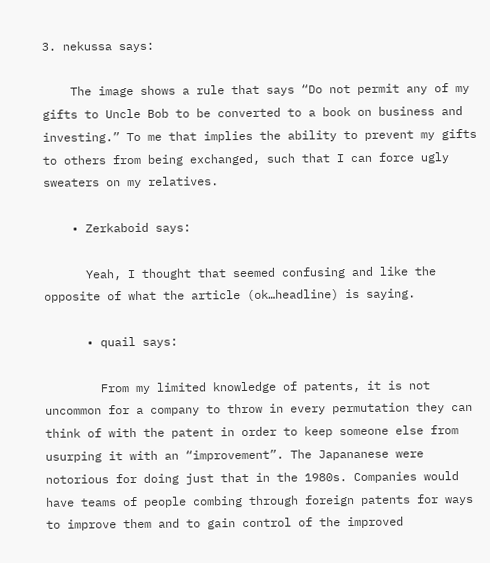3. nekussa says:

    The image shows a rule that says “Do not permit any of my gifts to Uncle Bob to be converted to a book on business and investing.” To me that implies the ability to prevent my gifts to others from being exchanged, such that I can force ugly sweaters on my relatives.

    • Zerkaboid says:

      Yeah, I thought that seemed confusing and like the opposite of what the article (ok…headline) is saying.

      • quail says:

        From my limited knowledge of patents, it is not uncommon for a company to throw in every permutation they can think of with the patent in order to keep someone else from usurping it with an “improvement”. The Japananese were notorious for doing just that in the 1980s. Companies would have teams of people combing through foreign patents for ways to improve them and to gain control of the improved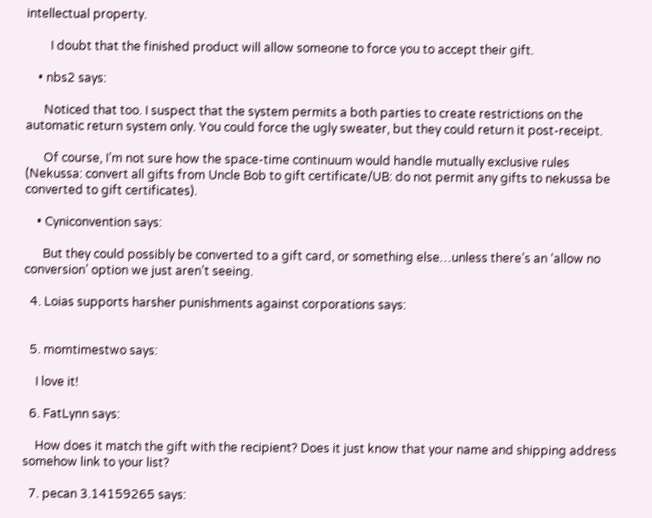intellectual property.

        I doubt that the finished product will allow someone to force you to accept their gift.

    • nbs2 says:

      Noticed that too. I suspect that the system permits a both parties to create restrictions on the automatic return system only. You could force the ugly sweater, but they could return it post-receipt.

      Of course, I’m not sure how the space-time continuum would handle mutually exclusive rules (Nekussa: convert all gifts from Uncle Bob to gift certificate/UB: do not permit any gifts to nekussa be converted to gift certificates).

    • Cyniconvention says:

      But they could possibly be converted to a gift card, or something else…unless there’s an ‘allow no conversion’ option we just aren’t seeing.

  4. Loias supports harsher punishments against corporations says:


  5. momtimestwo says:

    I love it!

  6. FatLynn says:

    How does it match the gift with the recipient? Does it just know that your name and shipping address somehow link to your list?

  7. pecan 3.14159265 says: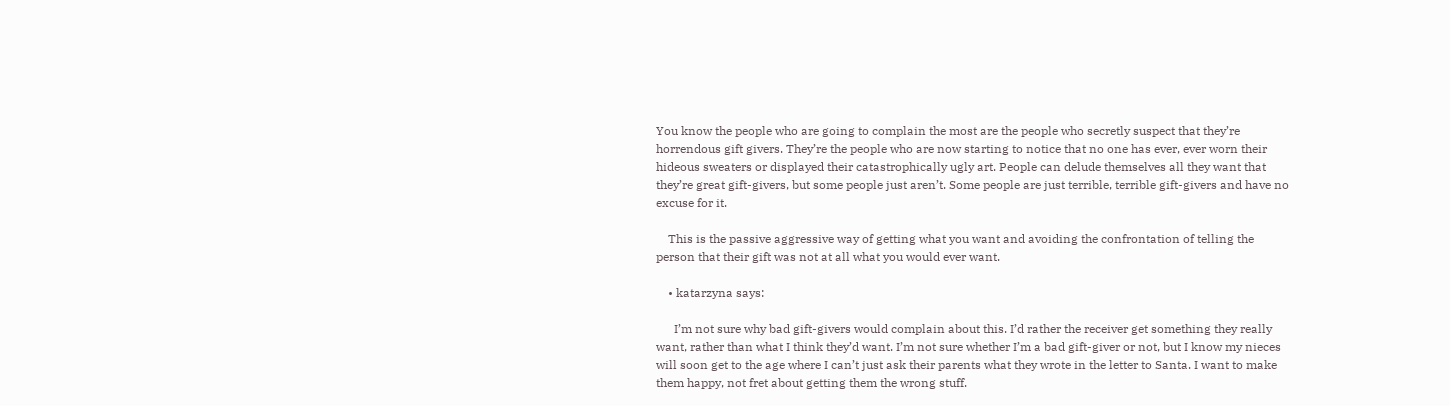You know the people who are going to complain the most are the people who secretly suspect that they’re horrendous gift givers. They’re the people who are now starting to notice that no one has ever, ever worn their hideous sweaters or displayed their catastrophically ugly art. People can delude themselves all they want that they’re great gift-givers, but some people just aren’t. Some people are just terrible, terrible gift-givers and have no excuse for it.

    This is the passive aggressive way of getting what you want and avoiding the confrontation of telling the person that their gift was not at all what you would ever want.

    • katarzyna says:

      I’m not sure why bad gift-givers would complain about this. I’d rather the receiver get something they really want, rather than what I think they’d want. I’m not sure whether I’m a bad gift-giver or not, but I know my nieces will soon get to the age where I can’t just ask their parents what they wrote in the letter to Santa. I want to make them happy, not fret about getting them the wrong stuff.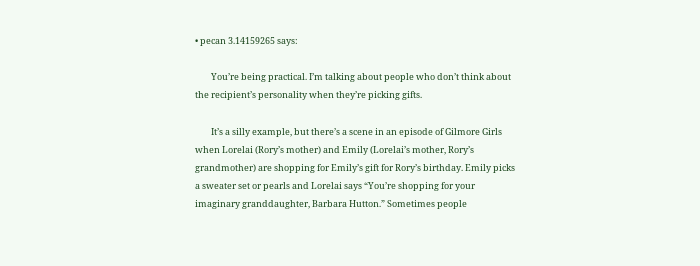• pecan 3.14159265 says:

        You’re being practical. I’m talking about people who don’t think about the recipient’s personality when they’re picking gifts.

        It’s a silly example, but there’s a scene in an episode of Gilmore Girls when Lorelai (Rory’s mother) and Emily (Lorelai’s mother, Rory’s grandmother) are shopping for Emily’s gift for Rory’s birthday. Emily picks a sweater set or pearls and Lorelai says “You’re shopping for your imaginary granddaughter, Barbara Hutton.” Sometimes people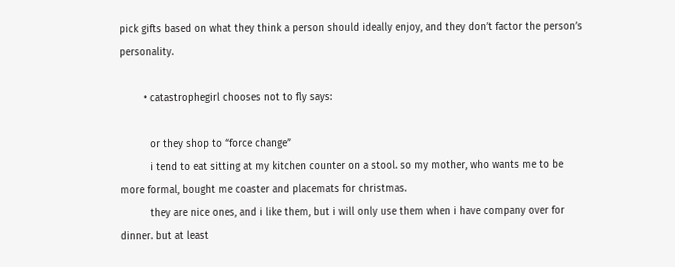pick gifts based on what they think a person should ideally enjoy, and they don’t factor the person’s personality.

        • catastrophegirl chooses not to fly says:

          or they shop to “force change”
          i tend to eat sitting at my kitchen counter on a stool. so my mother, who wants me to be more formal, bought me coaster and placemats for christmas.
          they are nice ones, and i like them, but i will only use them when i have company over for dinner. but at least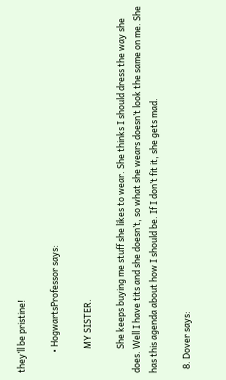they’ll be pristine!

          • HogwartsProfessor says:

            MY SISTER.

            She keeps buying me stuff she likes to wear. She thinks I should dress the way she does. Well I have tits and she doesn’t, so what she wears doesn’t look the same on me. She has this agenda about how I should be. If I don’t fit it, she gets mad.

  8. Dover says: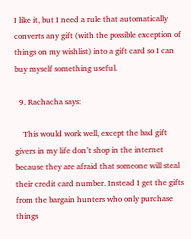I like it, but I need a rule that automatically converts any gift (with the possible exception of things on my wishlist) into a gift card so I can buy myself something useful.

  9. Rachacha says:

    This would work well, except the bad gift givers in my life don’t shop in the internet because they are afraid that someone will steal their credit card number. Instead I get the gifts from the bargain hunters who only purchase things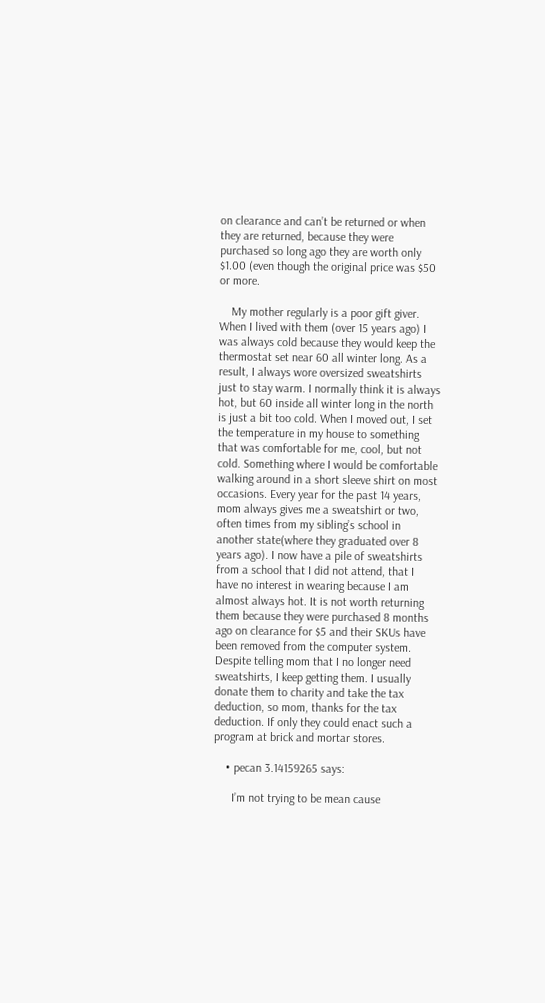on clearance and can’t be returned or when they are returned, because they were purchased so long ago they are worth only $1.00 (even though the original price was $50 or more.

    My mother regularly is a poor gift giver. When I lived with them (over 15 years ago) I was always cold because they would keep the thermostat set near 60 all winter long. As a result, I always wore oversized sweatshirts just to stay warm. I normally think it is always hot, but 60 inside all winter long in the north is just a bit too cold. When I moved out, I set the temperature in my house to something that was comfortable for me, cool, but not cold. Something where I would be comfortable walking around in a short sleeve shirt on most occasions. Every year for the past 14 years, mom always gives me a sweatshirt or two, often times from my sibling’s school in another state(where they graduated over 8 years ago). I now have a pile of sweatshirts from a school that I did not attend, that I have no interest in wearing because I am almost always hot. It is not worth returning them because they were purchased 8 months ago on clearance for $5 and their SKUs have been removed from the computer system. Despite telling mom that I no longer need sweatshirts, I keep getting them. I usually donate them to charity and take the tax deduction, so mom, thanks for the tax deduction. If only they could enact such a program at brick and mortar stores.

    • pecan 3.14159265 says:

      I’m not trying to be mean cause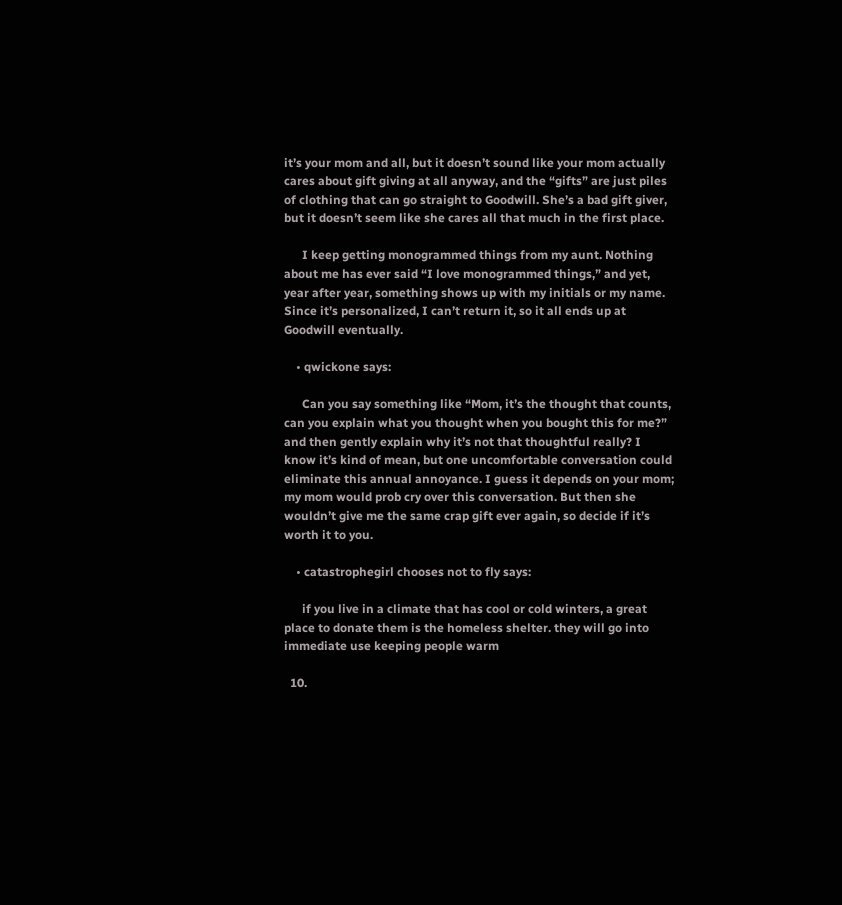it’s your mom and all, but it doesn’t sound like your mom actually cares about gift giving at all anyway, and the “gifts” are just piles of clothing that can go straight to Goodwill. She’s a bad gift giver, but it doesn’t seem like she cares all that much in the first place.

      I keep getting monogrammed things from my aunt. Nothing about me has ever said “I love monogrammed things,” and yet, year after year, something shows up with my initials or my name. Since it’s personalized, I can’t return it, so it all ends up at Goodwill eventually.

    • qwickone says:

      Can you say something like “Mom, it’s the thought that counts, can you explain what you thought when you bought this for me?” and then gently explain why it’s not that thoughtful really? I know it’s kind of mean, but one uncomfortable conversation could eliminate this annual annoyance. I guess it depends on your mom; my mom would prob cry over this conversation. But then she wouldn’t give me the same crap gift ever again, so decide if it’s worth it to you.

    • catastrophegirl chooses not to fly says:

      if you live in a climate that has cool or cold winters, a great place to donate them is the homeless shelter. they will go into immediate use keeping people warm

  10.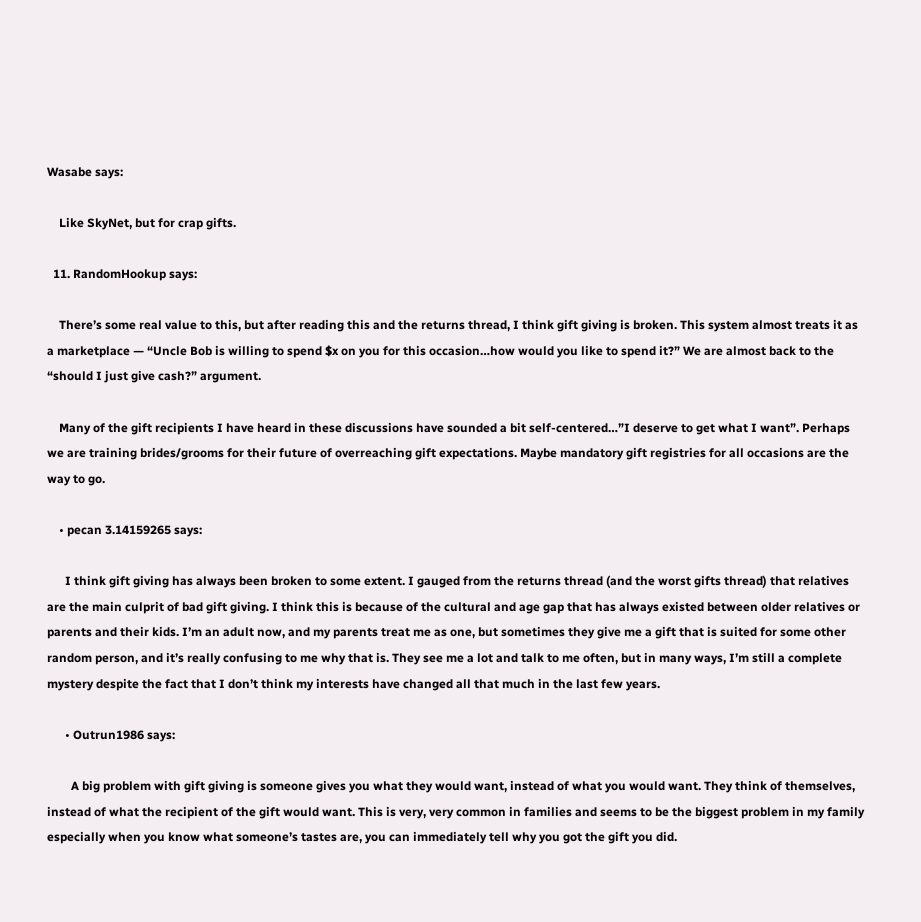Wasabe says:

    Like SkyNet, but for crap gifts.

  11. RandomHookup says:

    There’s some real value to this, but after reading this and the returns thread, I think gift giving is broken. This system almost treats it as a marketplace — “Uncle Bob is willing to spend $x on you for this occasion…how would you like to spend it?” We are almost back to the “should I just give cash?” argument.

    Many of the gift recipients I have heard in these discussions have sounded a bit self-centered…”I deserve to get what I want”. Perhaps we are training brides/grooms for their future of overreaching gift expectations. Maybe mandatory gift registries for all occasions are the way to go.

    • pecan 3.14159265 says:

      I think gift giving has always been broken to some extent. I gauged from the returns thread (and the worst gifts thread) that relatives are the main culprit of bad gift giving. I think this is because of the cultural and age gap that has always existed between older relatives or parents and their kids. I’m an adult now, and my parents treat me as one, but sometimes they give me a gift that is suited for some other random person, and it’s really confusing to me why that is. They see me a lot and talk to me often, but in many ways, I’m still a complete mystery despite the fact that I don’t think my interests have changed all that much in the last few years.

      • Outrun1986 says:

        A big problem with gift giving is someone gives you what they would want, instead of what you would want. They think of themselves, instead of what the recipient of the gift would want. This is very, very common in families and seems to be the biggest problem in my family especially when you know what someone’s tastes are, you can immediately tell why you got the gift you did.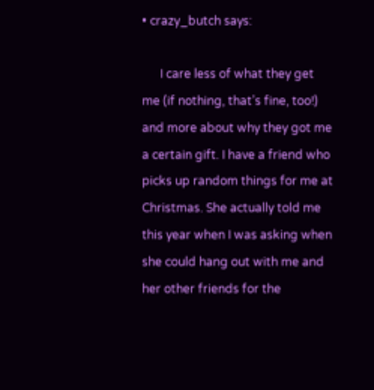• crazy_butch says:

      I care less of what they get me (if nothing, that’s fine, too!) and more about why they got me a certain gift. I have a friend who picks up random things for me at Christmas. She actually told me this year when I was asking when she could hang out with me and her other friends for the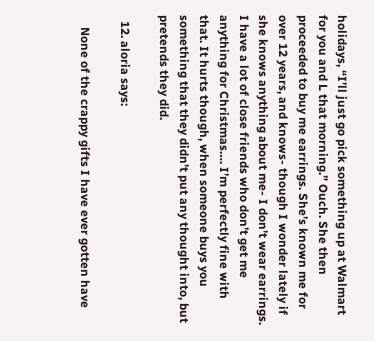holidays, “I’ll just go pick something up at Walmart for you and L that morning.” Ouch. She then proceeded to buy me earrings. She’s known me for over 12 years, and knows- though I wonder lately if she knows anything about me- I don’t wear earrings. I have a lot of close friends who don’t get me anything for Christmas…. I’m perfectly fine with that. It hurts though, when someone buys you something that they didn’t put any thought into, but pretends they did.

  12. aloria says:

    None of the crappy gifts I have ever gotten have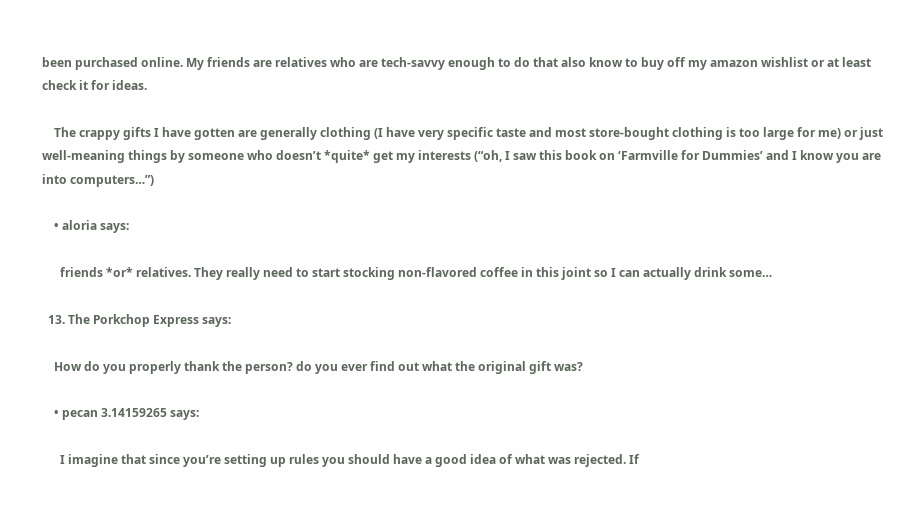been purchased online. My friends are relatives who are tech-savvy enough to do that also know to buy off my amazon wishlist or at least check it for ideas.

    The crappy gifts I have gotten are generally clothing (I have very specific taste and most store-bought clothing is too large for me) or just well-meaning things by someone who doesn’t *quite* get my interests (“oh, I saw this book on ‘Farmville for Dummies’ and I know you are into computers…”)

    • aloria says:

      friends *or* relatives. They really need to start stocking non-flavored coffee in this joint so I can actually drink some…

  13. The Porkchop Express says:

    How do you properly thank the person? do you ever find out what the original gift was?

    • pecan 3.14159265 says:

      I imagine that since you’re setting up rules you should have a good idea of what was rejected. If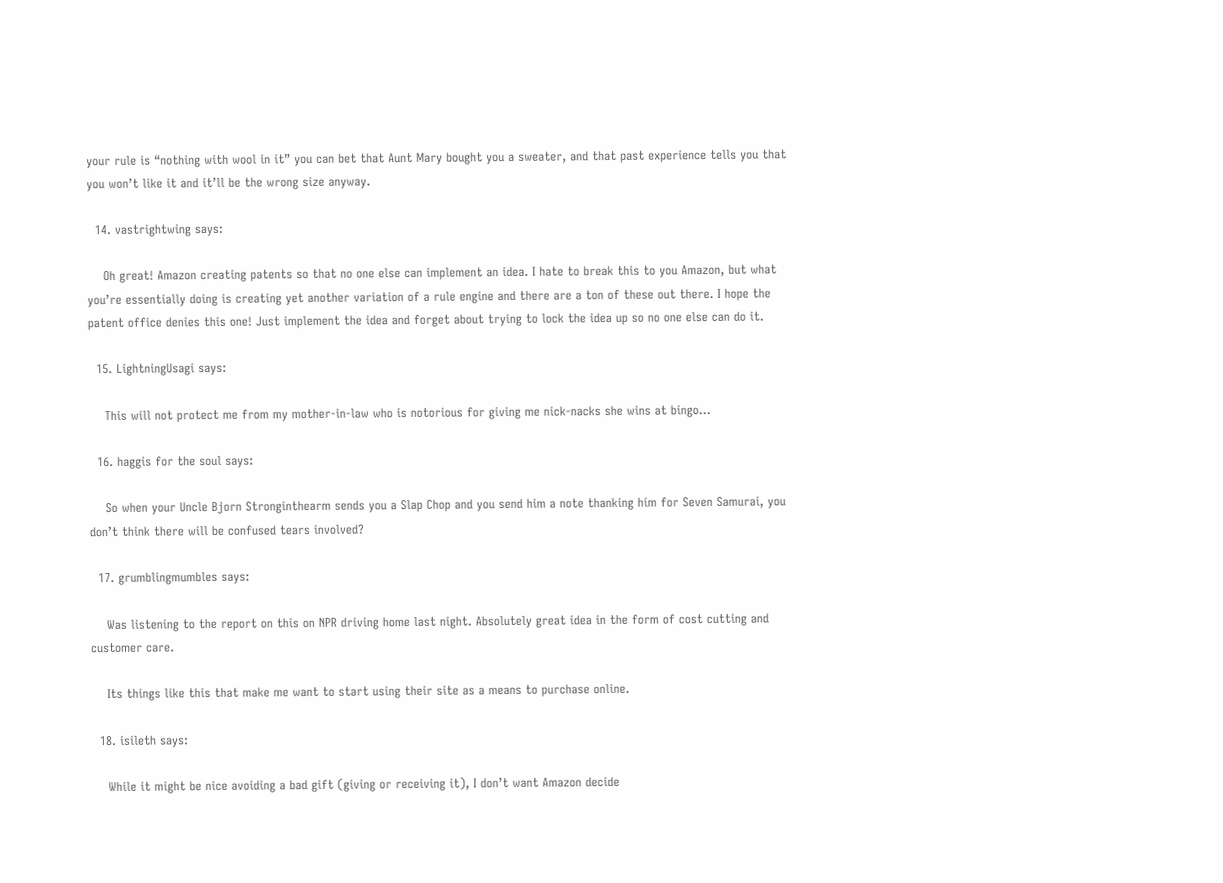your rule is “nothing with wool in it” you can bet that Aunt Mary bought you a sweater, and that past experience tells you that you won’t like it and it’ll be the wrong size anyway.

  14. vastrightwing says:

    Oh great! Amazon creating patents so that no one else can implement an idea. I hate to break this to you Amazon, but what you’re essentially doing is creating yet another variation of a rule engine and there are a ton of these out there. I hope the patent office denies this one! Just implement the idea and forget about trying to lock the idea up so no one else can do it.

  15. LightningUsagi says:

    This will not protect me from my mother-in-law who is notorious for giving me nick-nacks she wins at bingo…

  16. haggis for the soul says:

    So when your Uncle Bjorn Stronginthearm sends you a Slap Chop and you send him a note thanking him for Seven Samurai, you don’t think there will be confused tears involved?

  17. grumblingmumbles says:

    Was listening to the report on this on NPR driving home last night. Absolutely great idea in the form of cost cutting and customer care.

    Its things like this that make me want to start using their site as a means to purchase online.

  18. isileth says:

    While it might be nice avoiding a bad gift (giving or receiving it), I don’t want Amazon decide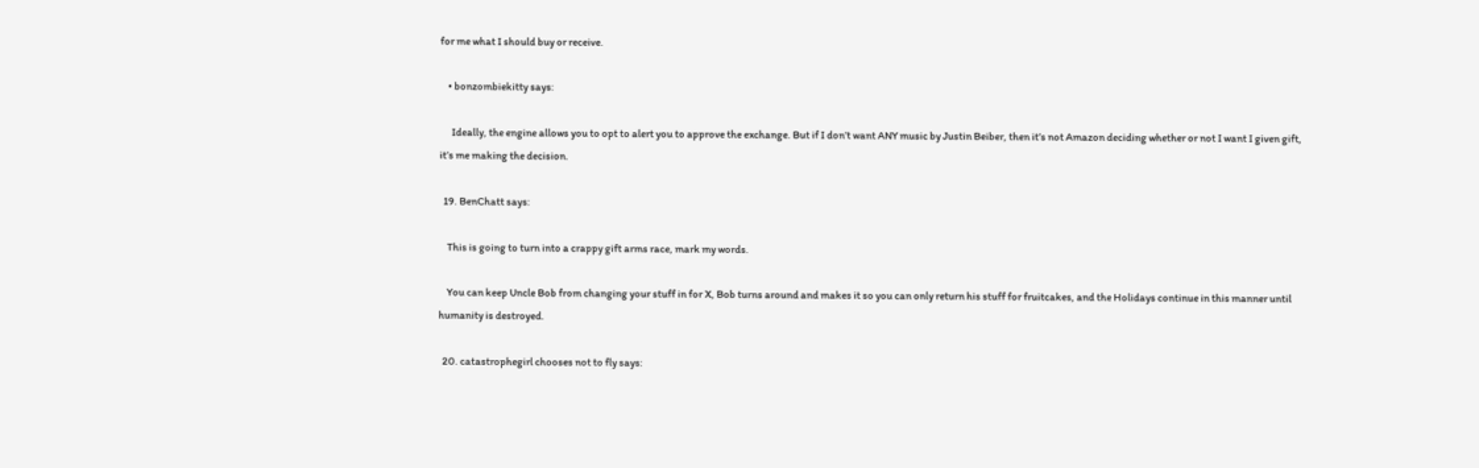for me what I should buy or receive.

    • bonzombiekitty says:

      Ideally, the engine allows you to opt to alert you to approve the exchange. But if I don’t want ANY music by Justin Beiber, then it’s not Amazon deciding whether or not I want I given gift, it’s me making the decision.

  19. BenChatt says:

    This is going to turn into a crappy gift arms race, mark my words.

    You can keep Uncle Bob from changing your stuff in for X, Bob turns around and makes it so you can only return his stuff for fruitcakes, and the Holidays continue in this manner until humanity is destroyed.

  20. catastrophegirl chooses not to fly says: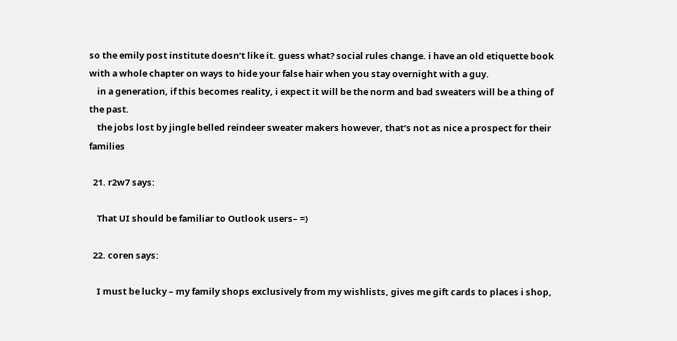so the emily post institute doesn’t like it. guess what? social rules change. i have an old etiquette book with a whole chapter on ways to hide your false hair when you stay overnight with a guy.
    in a generation, if this becomes reality, i expect it will be the norm and bad sweaters will be a thing of the past.
    the jobs lost by jingle belled reindeer sweater makers however, that’s not as nice a prospect for their families

  21. r2w7 says:

    That UI should be familiar to Outlook users– =)

  22. coren says:

    I must be lucky – my family shops exclusively from my wishlists, gives me gift cards to places i shop,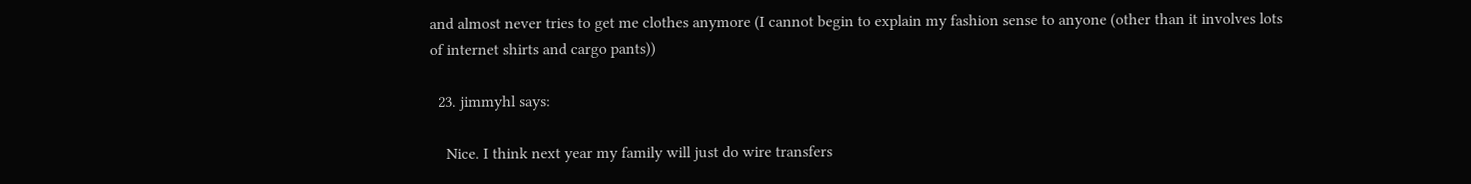and almost never tries to get me clothes anymore (I cannot begin to explain my fashion sense to anyone (other than it involves lots of internet shirts and cargo pants))

  23. jimmyhl says:

    Nice. I think next year my family will just do wire transfers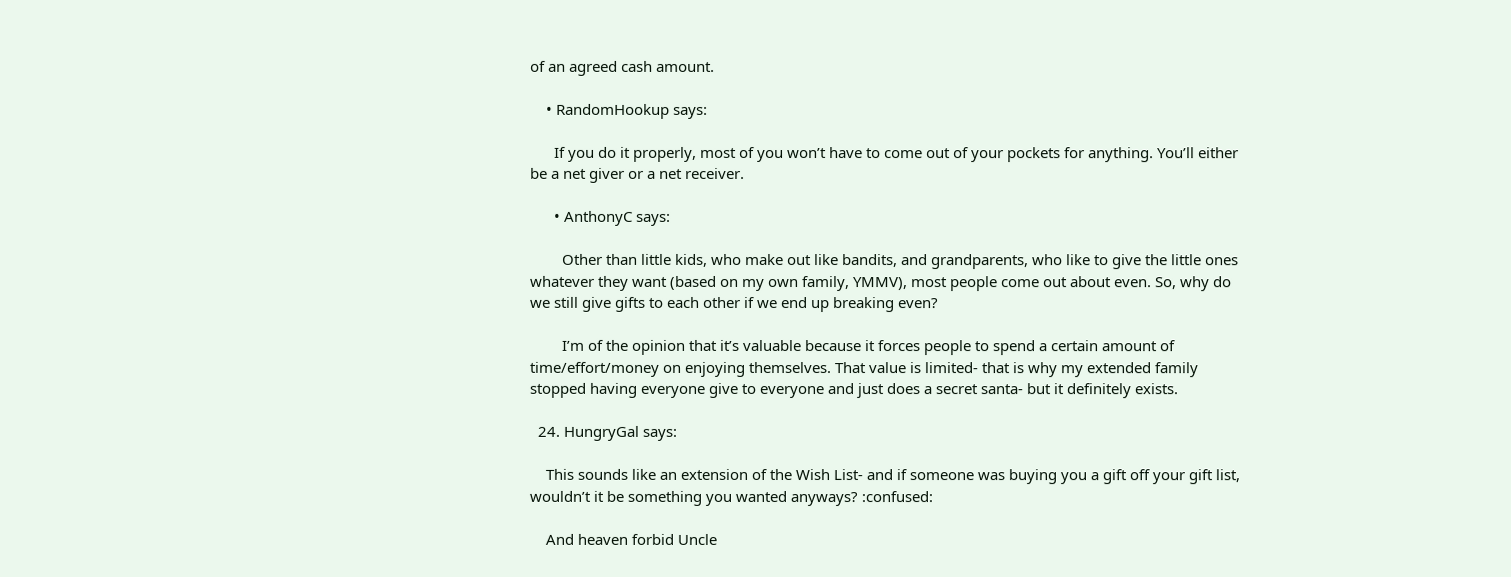of an agreed cash amount.

    • RandomHookup says:

      If you do it properly, most of you won’t have to come out of your pockets for anything. You’ll either be a net giver or a net receiver.

      • AnthonyC says:

        Other than little kids, who make out like bandits, and grandparents, who like to give the little ones whatever they want (based on my own family, YMMV), most people come out about even. So, why do we still give gifts to each other if we end up breaking even?

        I’m of the opinion that it’s valuable because it forces people to spend a certain amount of time/effort/money on enjoying themselves. That value is limited- that is why my extended family stopped having everyone give to everyone and just does a secret santa- but it definitely exists.

  24. HungryGal says:

    This sounds like an extension of the Wish List- and if someone was buying you a gift off your gift list, wouldn’t it be something you wanted anyways? :confused:

    And heaven forbid Uncle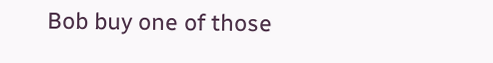Bob buy one of those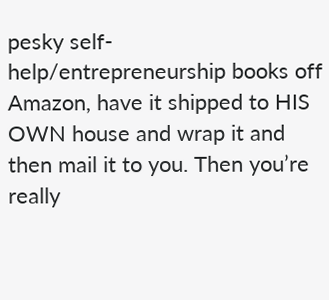pesky self-help/entrepreneurship books off Amazon, have it shipped to HIS OWN house and wrap it and then mail it to you. Then you’re really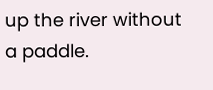up the river without a paddle.